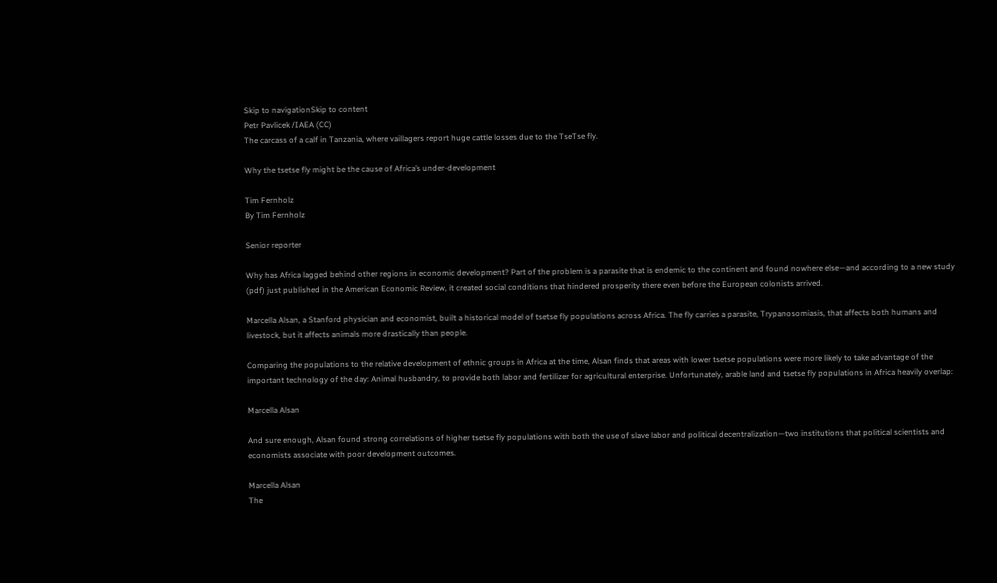Skip to navigationSkip to content
Petr Pavlicek /IAEA (CC)
The carcass of a calf in Tanzania, where vaillagers report huge cattle losses due to the TseTse fly.

Why the tsetse fly might be the cause of Africa’s under-development

Tim Fernholz
By Tim Fernholz

Senior reporter

Why has Africa lagged behind other regions in economic development? Part of the problem is a parasite that is endemic to the continent and found nowhere else—and according to a new study (pdf) just published in the American Economic Review, it created social conditions that hindered prosperity there even before the European colonists arrived.

Marcella Alsan, a Stanford physician and economist, built a historical model of tsetse fly populations across Africa. The fly carries a parasite, Trypanosomiasis, that affects both humans and livestock, but it affects animals more drastically than people.

Comparing the populations to the relative development of ethnic groups in Africa at the time, Alsan finds that areas with lower tsetse populations were more likely to take advantage of the important technology of the day: Animal husbandry, to provide both labor and fertilizer for agricultural enterprise. Unfortunately, arable land and tsetse fly populations in Africa heavily overlap:

Marcella Alsan

And sure enough, Alsan found strong correlations of higher tsetse fly populations with both the use of slave labor and political decentralization—two institutions that political scientists and economists associate with poor development outcomes.

Marcella Alsan
The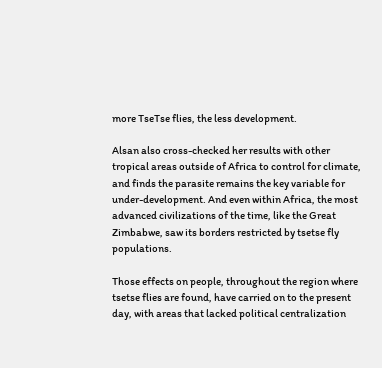more TseTse flies, the less development.

Alsan also cross-checked her results with other tropical areas outside of Africa to control for climate, and finds the parasite remains the key variable for under-development. And even within Africa, the most advanced civilizations of the time, like the Great Zimbabwe, saw its borders restricted by tsetse fly populations.

Those effects on people, throughout the region where tsetse flies are found, have carried on to the present day, with areas that lacked political centralization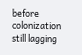before colonization still lagging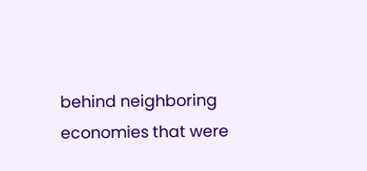behind neighboring economies that were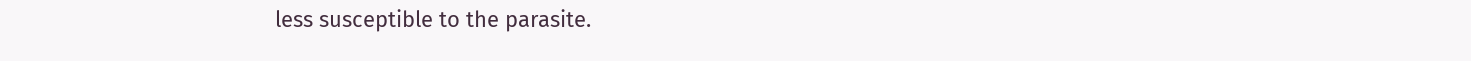less susceptible to the parasite.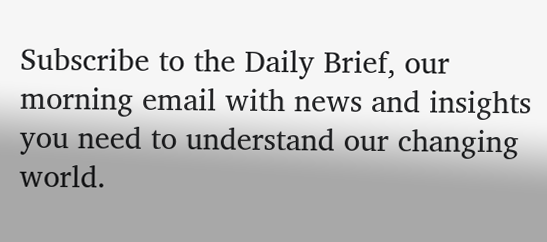Subscribe to the Daily Brief, our morning email with news and insights you need to understand our changing world.